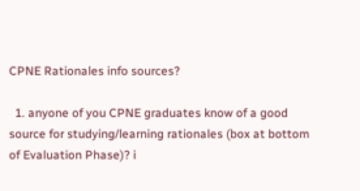CPNE Rationales info sources?

  1. anyone of you CPNE graduates know of a good source for studying/learning rationales (box at bottom of Evaluation Phase)? i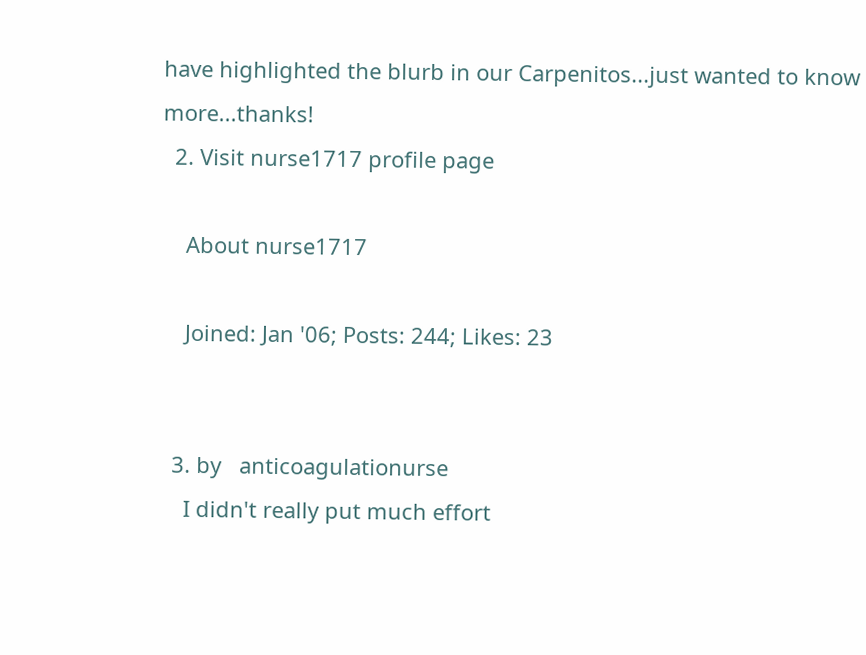have highlighted the blurb in our Carpenitos...just wanted to know more...thanks!
  2. Visit nurse1717 profile page

    About nurse1717

    Joined: Jan '06; Posts: 244; Likes: 23


  3. by   anticoagulationurse
    I didn't really put much effort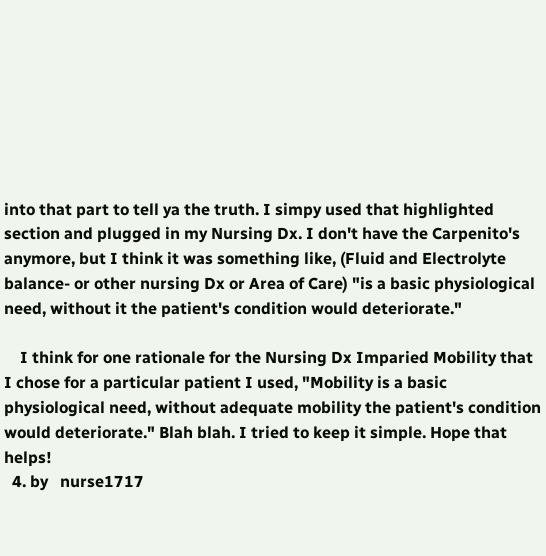into that part to tell ya the truth. I simpy used that highlighted section and plugged in my Nursing Dx. I don't have the Carpenito's anymore, but I think it was something like, (Fluid and Electrolyte balance- or other nursing Dx or Area of Care) "is a basic physiological need, without it the patient's condition would deteriorate."

    I think for one rationale for the Nursing Dx Imparied Mobility that I chose for a particular patient I used, "Mobility is a basic physiological need, without adequate mobility the patient's condition would deteriorate." Blah blah. I tried to keep it simple. Hope that helps!
  4. by   nurse1717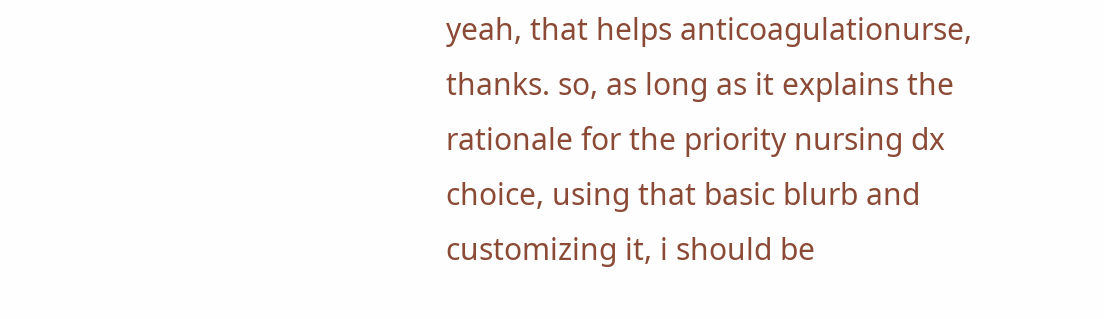yeah, that helps anticoagulationurse, thanks. so, as long as it explains the rationale for the priority nursing dx choice, using that basic blurb and customizing it, i should be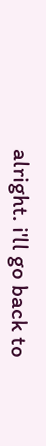alright. i'll go back to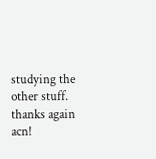studying the other stuff. thanks again acn!